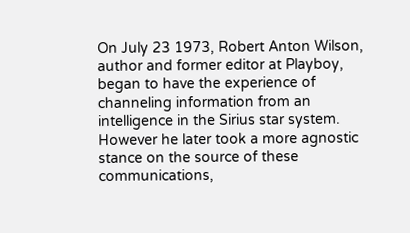On July 23 1973, Robert Anton Wilson, author and former editor at Playboy, began to have the experience of channeling information from an intelligence in the Sirius star system. However he later took a more agnostic stance on the source of these communications,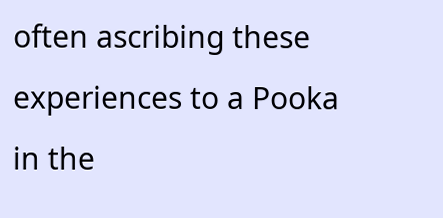often ascribing these experiences to a Pooka in the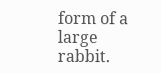form of a large rabbit.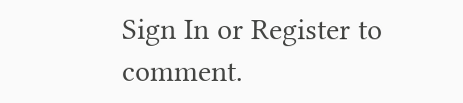Sign In or Register to comment.